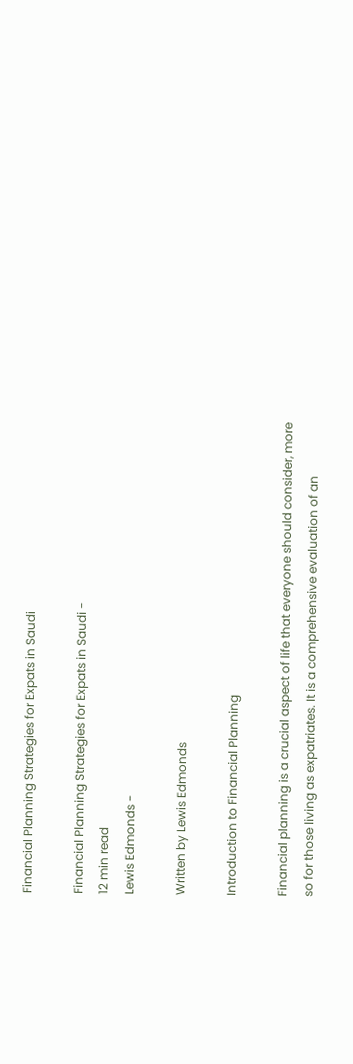Financial Planning Strategies for Expats in Saudi

Financial Planning Strategies for Expats in Saudi -
12 min read
Lewis Edmonds -

Written by Lewis Edmonds

Introduction to Financial Planning

Financial planning is a crucial aspect of life that everyone should consider, more so for those living as expatriates. It is a comprehensive evaluation of an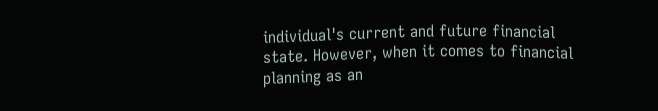individual's current and future financial state. However, when it comes to financial planning as an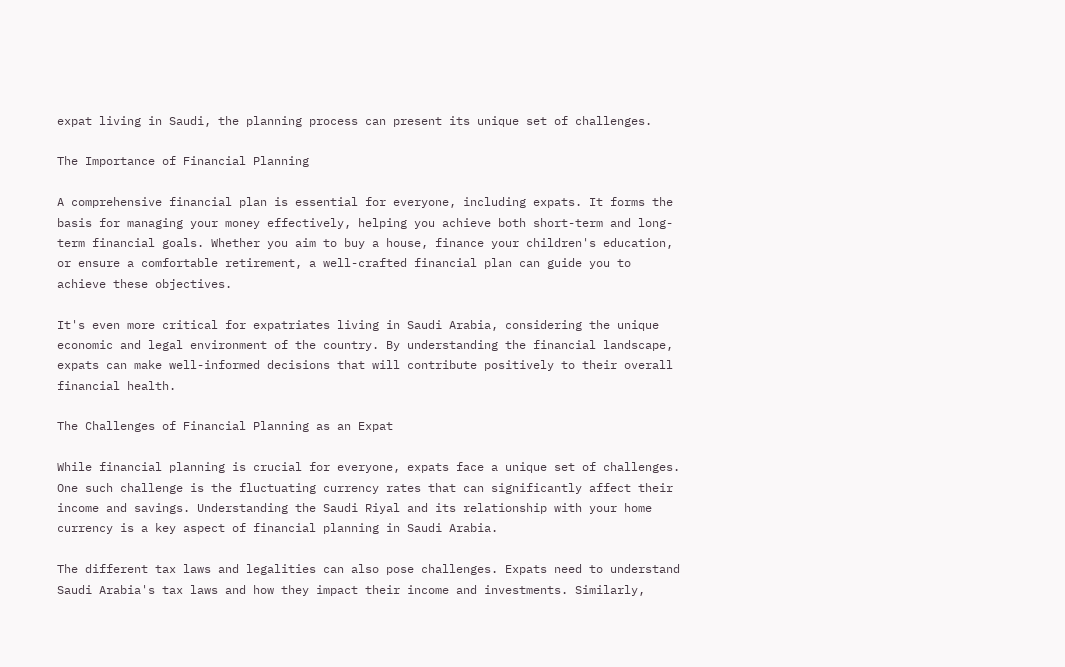expat living in Saudi, the planning process can present its unique set of challenges.

The Importance of Financial Planning

A comprehensive financial plan is essential for everyone, including expats. It forms the basis for managing your money effectively, helping you achieve both short-term and long-term financial goals. Whether you aim to buy a house, finance your children's education, or ensure a comfortable retirement, a well-crafted financial plan can guide you to achieve these objectives.

It's even more critical for expatriates living in Saudi Arabia, considering the unique economic and legal environment of the country. By understanding the financial landscape, expats can make well-informed decisions that will contribute positively to their overall financial health.

The Challenges of Financial Planning as an Expat

While financial planning is crucial for everyone, expats face a unique set of challenges. One such challenge is the fluctuating currency rates that can significantly affect their income and savings. Understanding the Saudi Riyal and its relationship with your home currency is a key aspect of financial planning in Saudi Arabia.

The different tax laws and legalities can also pose challenges. Expats need to understand Saudi Arabia's tax laws and how they impact their income and investments. Similarly,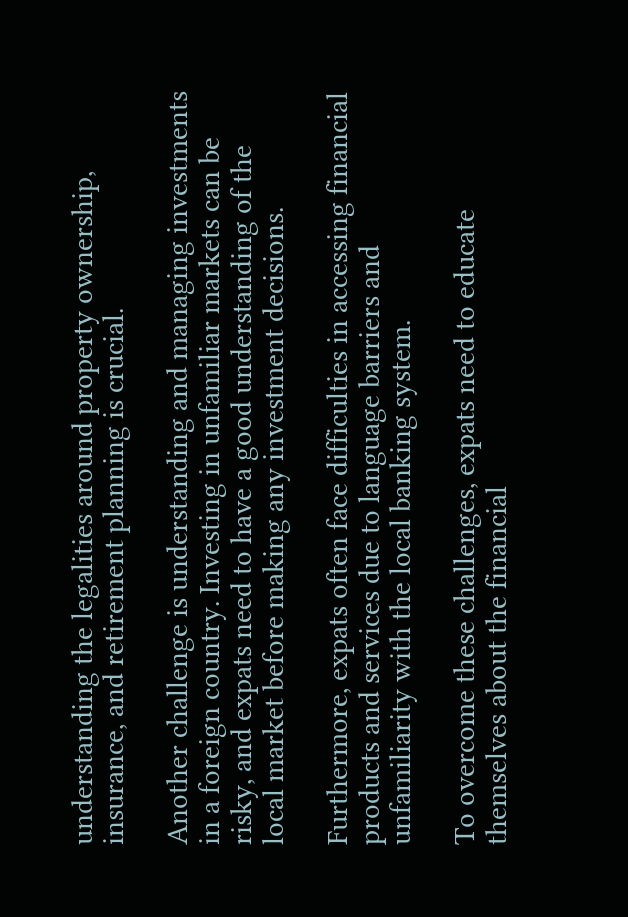understanding the legalities around property ownership, insurance, and retirement planning is crucial.

Another challenge is understanding and managing investments in a foreign country. Investing in unfamiliar markets can be risky, and expats need to have a good understanding of the local market before making any investment decisions.

Furthermore, expats often face difficulties in accessing financial products and services due to language barriers and unfamiliarity with the local banking system.

To overcome these challenges, expats need to educate themselves about the financial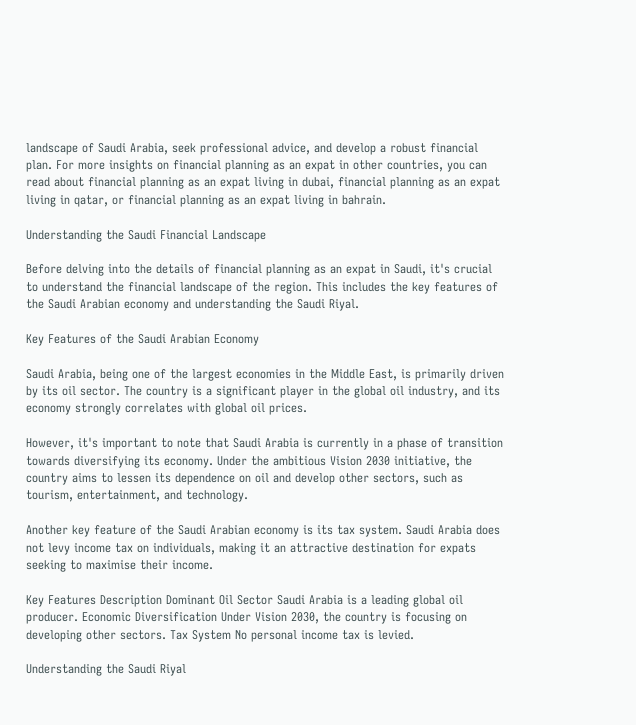landscape of Saudi Arabia, seek professional advice, and develop a robust financial plan. For more insights on financial planning as an expat in other countries, you can read about financial planning as an expat living in dubai, financial planning as an expat living in qatar, or financial planning as an expat living in bahrain.

Understanding the Saudi Financial Landscape

Before delving into the details of financial planning as an expat in Saudi, it's crucial to understand the financial landscape of the region. This includes the key features of the Saudi Arabian economy and understanding the Saudi Riyal.

Key Features of the Saudi Arabian Economy

Saudi Arabia, being one of the largest economies in the Middle East, is primarily driven by its oil sector. The country is a significant player in the global oil industry, and its economy strongly correlates with global oil prices.

However, it's important to note that Saudi Arabia is currently in a phase of transition towards diversifying its economy. Under the ambitious Vision 2030 initiative, the country aims to lessen its dependence on oil and develop other sectors, such as tourism, entertainment, and technology.

Another key feature of the Saudi Arabian economy is its tax system. Saudi Arabia does not levy income tax on individuals, making it an attractive destination for expats seeking to maximise their income.

Key Features Description Dominant Oil Sector Saudi Arabia is a leading global oil producer. Economic Diversification Under Vision 2030, the country is focusing on developing other sectors. Tax System No personal income tax is levied.

Understanding the Saudi Riyal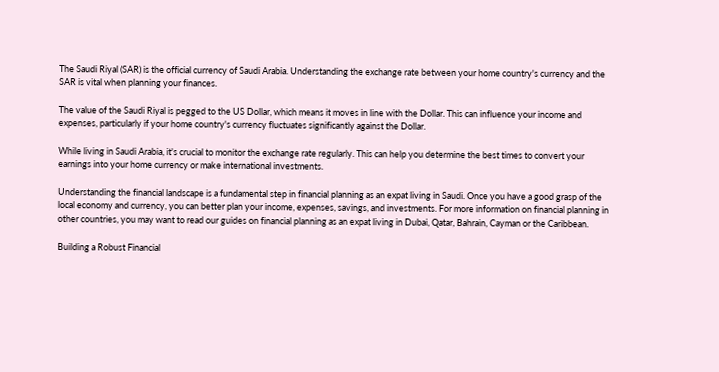The Saudi Riyal (SAR) is the official currency of Saudi Arabia. Understanding the exchange rate between your home country's currency and the SAR is vital when planning your finances.

The value of the Saudi Riyal is pegged to the US Dollar, which means it moves in line with the Dollar. This can influence your income and expenses, particularly if your home country's currency fluctuates significantly against the Dollar.

While living in Saudi Arabia, it's crucial to monitor the exchange rate regularly. This can help you determine the best times to convert your earnings into your home currency or make international investments.

Understanding the financial landscape is a fundamental step in financial planning as an expat living in Saudi. Once you have a good grasp of the local economy and currency, you can better plan your income, expenses, savings, and investments. For more information on financial planning in other countries, you may want to read our guides on financial planning as an expat living in Dubai, Qatar, Bahrain, Cayman or the Caribbean.

Building a Robust Financial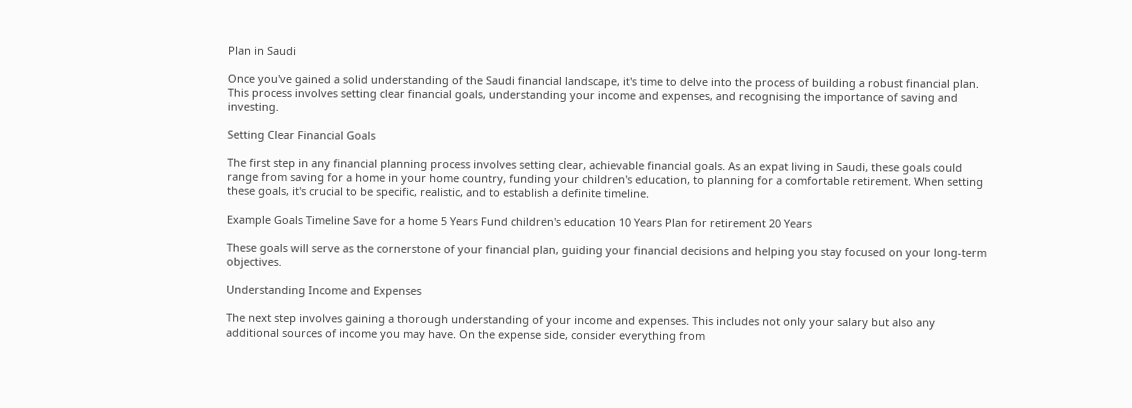Plan in Saudi

Once you've gained a solid understanding of the Saudi financial landscape, it's time to delve into the process of building a robust financial plan. This process involves setting clear financial goals, understanding your income and expenses, and recognising the importance of saving and investing.

Setting Clear Financial Goals

The first step in any financial planning process involves setting clear, achievable financial goals. As an expat living in Saudi, these goals could range from saving for a home in your home country, funding your children's education, to planning for a comfortable retirement. When setting these goals, it's crucial to be specific, realistic, and to establish a definite timeline.

Example Goals Timeline Save for a home 5 Years Fund children's education 10 Years Plan for retirement 20 Years

These goals will serve as the cornerstone of your financial plan, guiding your financial decisions and helping you stay focused on your long-term objectives.

Understanding Income and Expenses

The next step involves gaining a thorough understanding of your income and expenses. This includes not only your salary but also any additional sources of income you may have. On the expense side, consider everything from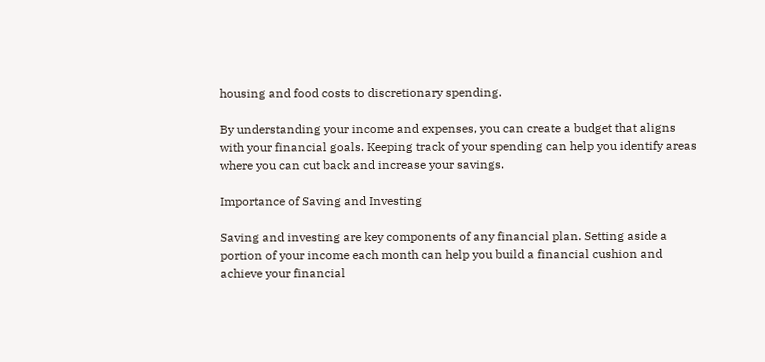housing and food costs to discretionary spending.

By understanding your income and expenses, you can create a budget that aligns with your financial goals. Keeping track of your spending can help you identify areas where you can cut back and increase your savings.

Importance of Saving and Investing

Saving and investing are key components of any financial plan. Setting aside a portion of your income each month can help you build a financial cushion and achieve your financial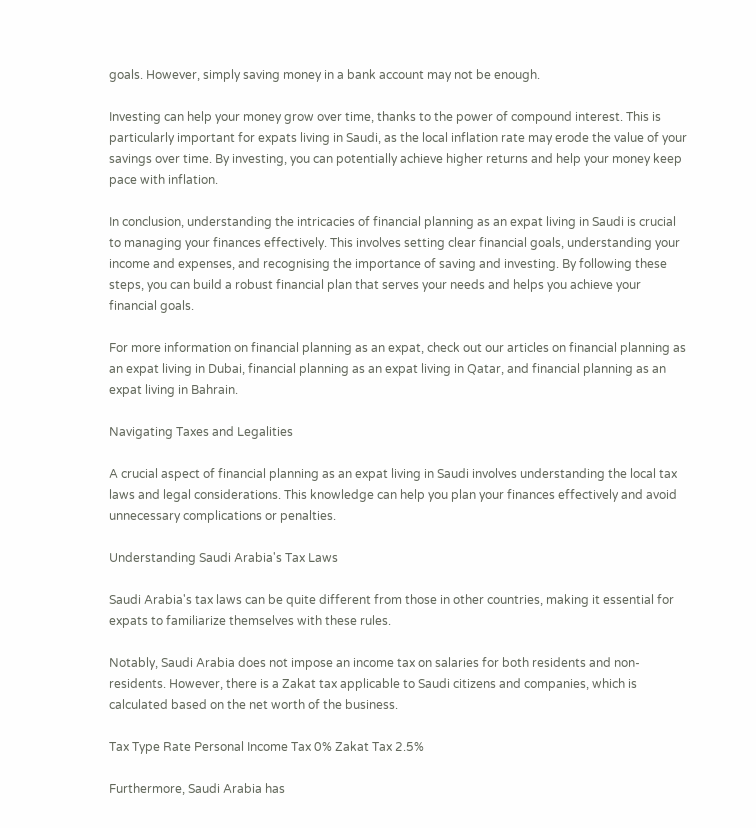goals. However, simply saving money in a bank account may not be enough.

Investing can help your money grow over time, thanks to the power of compound interest. This is particularly important for expats living in Saudi, as the local inflation rate may erode the value of your savings over time. By investing, you can potentially achieve higher returns and help your money keep pace with inflation.

In conclusion, understanding the intricacies of financial planning as an expat living in Saudi is crucial to managing your finances effectively. This involves setting clear financial goals, understanding your income and expenses, and recognising the importance of saving and investing. By following these steps, you can build a robust financial plan that serves your needs and helps you achieve your financial goals.

For more information on financial planning as an expat, check out our articles on financial planning as an expat living in Dubai, financial planning as an expat living in Qatar, and financial planning as an expat living in Bahrain.

Navigating Taxes and Legalities

A crucial aspect of financial planning as an expat living in Saudi involves understanding the local tax laws and legal considerations. This knowledge can help you plan your finances effectively and avoid unnecessary complications or penalties.

Understanding Saudi Arabia's Tax Laws

Saudi Arabia's tax laws can be quite different from those in other countries, making it essential for expats to familiarize themselves with these rules.

Notably, Saudi Arabia does not impose an income tax on salaries for both residents and non-residents. However, there is a Zakat tax applicable to Saudi citizens and companies, which is calculated based on the net worth of the business.

Tax Type Rate Personal Income Tax 0% Zakat Tax 2.5%

Furthermore, Saudi Arabia has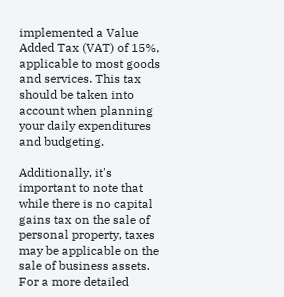implemented a Value Added Tax (VAT) of 15%, applicable to most goods and services. This tax should be taken into account when planning your daily expenditures and budgeting.

Additionally, it's important to note that while there is no capital gains tax on the sale of personal property, taxes may be applicable on the sale of business assets. For a more detailed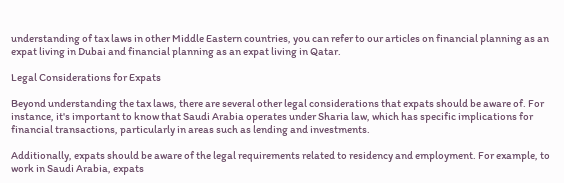understanding of tax laws in other Middle Eastern countries, you can refer to our articles on financial planning as an expat living in Dubai and financial planning as an expat living in Qatar.

Legal Considerations for Expats

Beyond understanding the tax laws, there are several other legal considerations that expats should be aware of. For instance, it's important to know that Saudi Arabia operates under Sharia law, which has specific implications for financial transactions, particularly in areas such as lending and investments.

Additionally, expats should be aware of the legal requirements related to residency and employment. For example, to work in Saudi Arabia, expats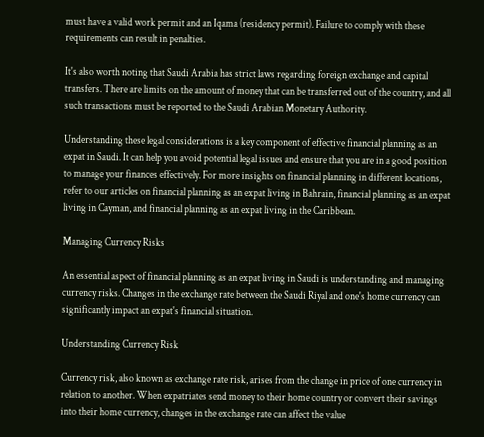must have a valid work permit and an Iqama (residency permit). Failure to comply with these requirements can result in penalties.

It's also worth noting that Saudi Arabia has strict laws regarding foreign exchange and capital transfers. There are limits on the amount of money that can be transferred out of the country, and all such transactions must be reported to the Saudi Arabian Monetary Authority.

Understanding these legal considerations is a key component of effective financial planning as an expat in Saudi. It can help you avoid potential legal issues and ensure that you are in a good position to manage your finances effectively. For more insights on financial planning in different locations, refer to our articles on financial planning as an expat living in Bahrain, financial planning as an expat living in Cayman, and financial planning as an expat living in the Caribbean.

Managing Currency Risks

An essential aspect of financial planning as an expat living in Saudi is understanding and managing currency risks. Changes in the exchange rate between the Saudi Riyal and one's home currency can significantly impact an expat's financial situation.

Understanding Currency Risk

Currency risk, also known as exchange rate risk, arises from the change in price of one currency in relation to another. When expatriates send money to their home country or convert their savings into their home currency, changes in the exchange rate can affect the value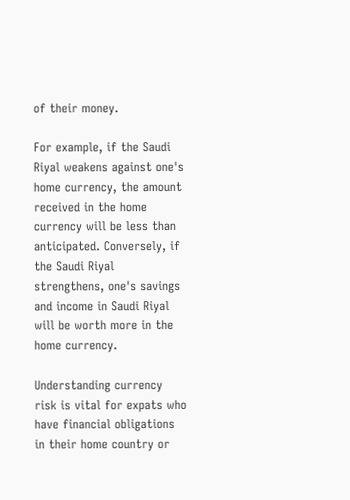of their money.

For example, if the Saudi Riyal weakens against one's home currency, the amount received in the home currency will be less than anticipated. Conversely, if the Saudi Riyal strengthens, one's savings and income in Saudi Riyal will be worth more in the home currency.

Understanding currency risk is vital for expats who have financial obligations in their home country or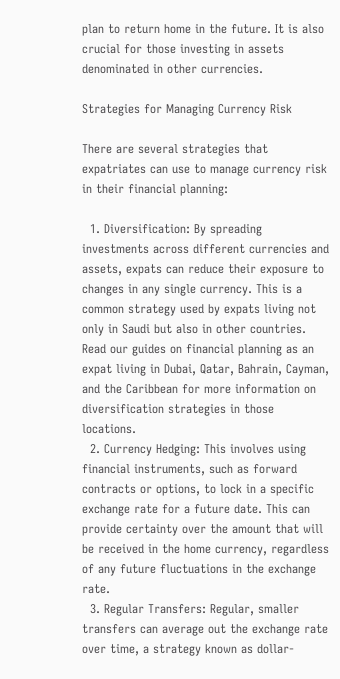plan to return home in the future. It is also crucial for those investing in assets denominated in other currencies.

Strategies for Managing Currency Risk

There are several strategies that expatriates can use to manage currency risk in their financial planning:

  1. Diversification: By spreading investments across different currencies and assets, expats can reduce their exposure to changes in any single currency. This is a common strategy used by expats living not only in Saudi but also in other countries. Read our guides on financial planning as an expat living in Dubai, Qatar, Bahrain, Cayman, and the Caribbean for more information on diversification strategies in those locations.
  2. Currency Hedging: This involves using financial instruments, such as forward contracts or options, to lock in a specific exchange rate for a future date. This can provide certainty over the amount that will be received in the home currency, regardless of any future fluctuations in the exchange rate.
  3. Regular Transfers: Regular, smaller transfers can average out the exchange rate over time, a strategy known as dollar-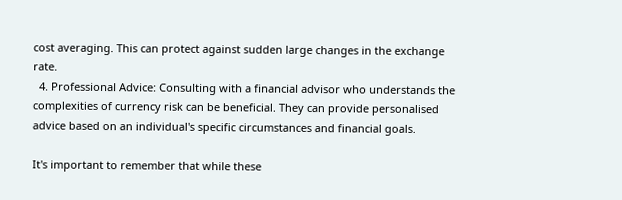cost averaging. This can protect against sudden large changes in the exchange rate.
  4. Professional Advice: Consulting with a financial advisor who understands the complexities of currency risk can be beneficial. They can provide personalised advice based on an individual's specific circumstances and financial goals.

It's important to remember that while these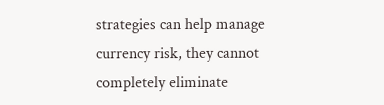strategies can help manage currency risk, they cannot completely eliminate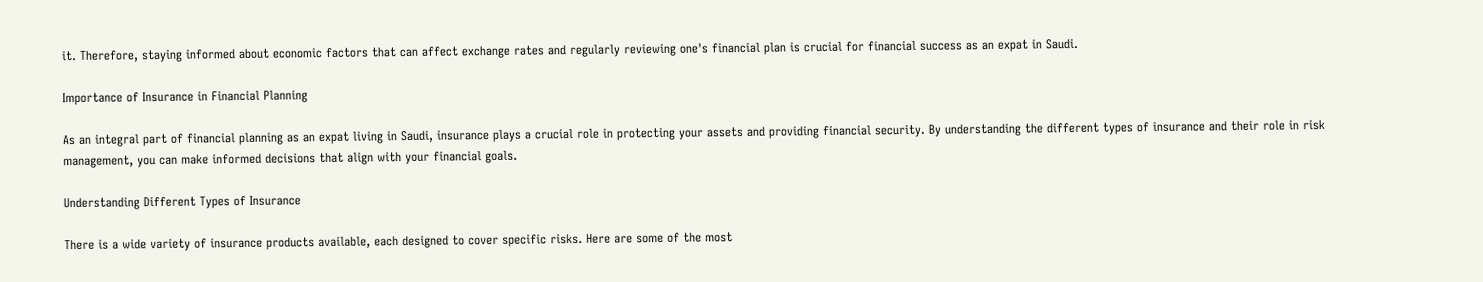it. Therefore, staying informed about economic factors that can affect exchange rates and regularly reviewing one's financial plan is crucial for financial success as an expat in Saudi.

Importance of Insurance in Financial Planning

As an integral part of financial planning as an expat living in Saudi, insurance plays a crucial role in protecting your assets and providing financial security. By understanding the different types of insurance and their role in risk management, you can make informed decisions that align with your financial goals.

Understanding Different Types of Insurance

There is a wide variety of insurance products available, each designed to cover specific risks. Here are some of the most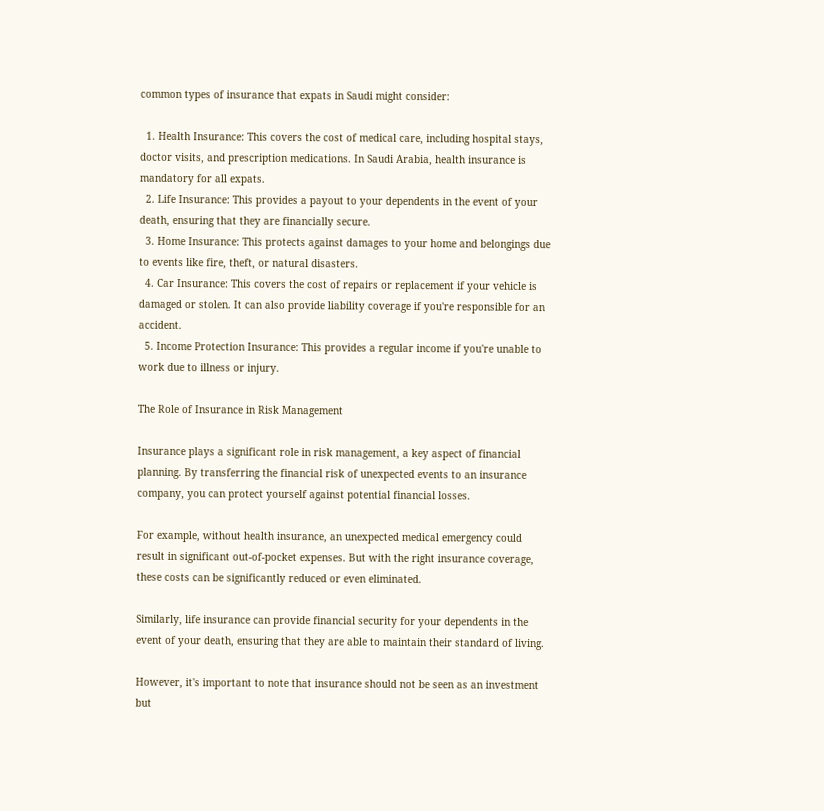common types of insurance that expats in Saudi might consider:

  1. Health Insurance: This covers the cost of medical care, including hospital stays, doctor visits, and prescription medications. In Saudi Arabia, health insurance is mandatory for all expats.
  2. Life Insurance: This provides a payout to your dependents in the event of your death, ensuring that they are financially secure.
  3. Home Insurance: This protects against damages to your home and belongings due to events like fire, theft, or natural disasters.
  4. Car Insurance: This covers the cost of repairs or replacement if your vehicle is damaged or stolen. It can also provide liability coverage if you're responsible for an accident.
  5. Income Protection Insurance: This provides a regular income if you're unable to work due to illness or injury.

The Role of Insurance in Risk Management

Insurance plays a significant role in risk management, a key aspect of financial planning. By transferring the financial risk of unexpected events to an insurance company, you can protect yourself against potential financial losses.

For example, without health insurance, an unexpected medical emergency could result in significant out-of-pocket expenses. But with the right insurance coverage, these costs can be significantly reduced or even eliminated.

Similarly, life insurance can provide financial security for your dependents in the event of your death, ensuring that they are able to maintain their standard of living.

However, it's important to note that insurance should not be seen as an investment but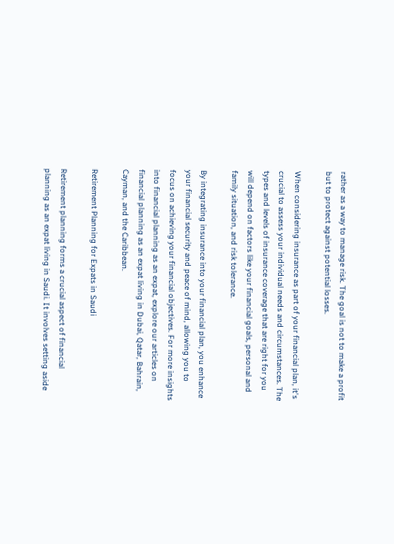rather as a way to manage risk. The goal is not to make a profit but to protect against potential losses.

When considering insurance as part of your financial plan, it's crucial to assess your individual needs and circumstances. The types and levels of insurance coverage that are right for you will depend on factors like your financial goals, personal and family situation, and risk tolerance.

By integrating insurance into your financial plan, you enhance your financial security and peace of mind, allowing you to focus on achieving your financial objectives. For more insights into financial planning as an expat, explore our articles on financial planning as an expat living in Dubai, Qatar, Bahrain, Cayman, and the Caribbean.

Retirement Planning for Expats in Saudi

Retirement planning forms a crucial aspect of financial planning as an expat living in Saudi. It involves setting aside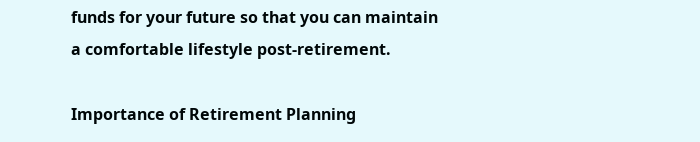funds for your future so that you can maintain a comfortable lifestyle post-retirement.

Importance of Retirement Planning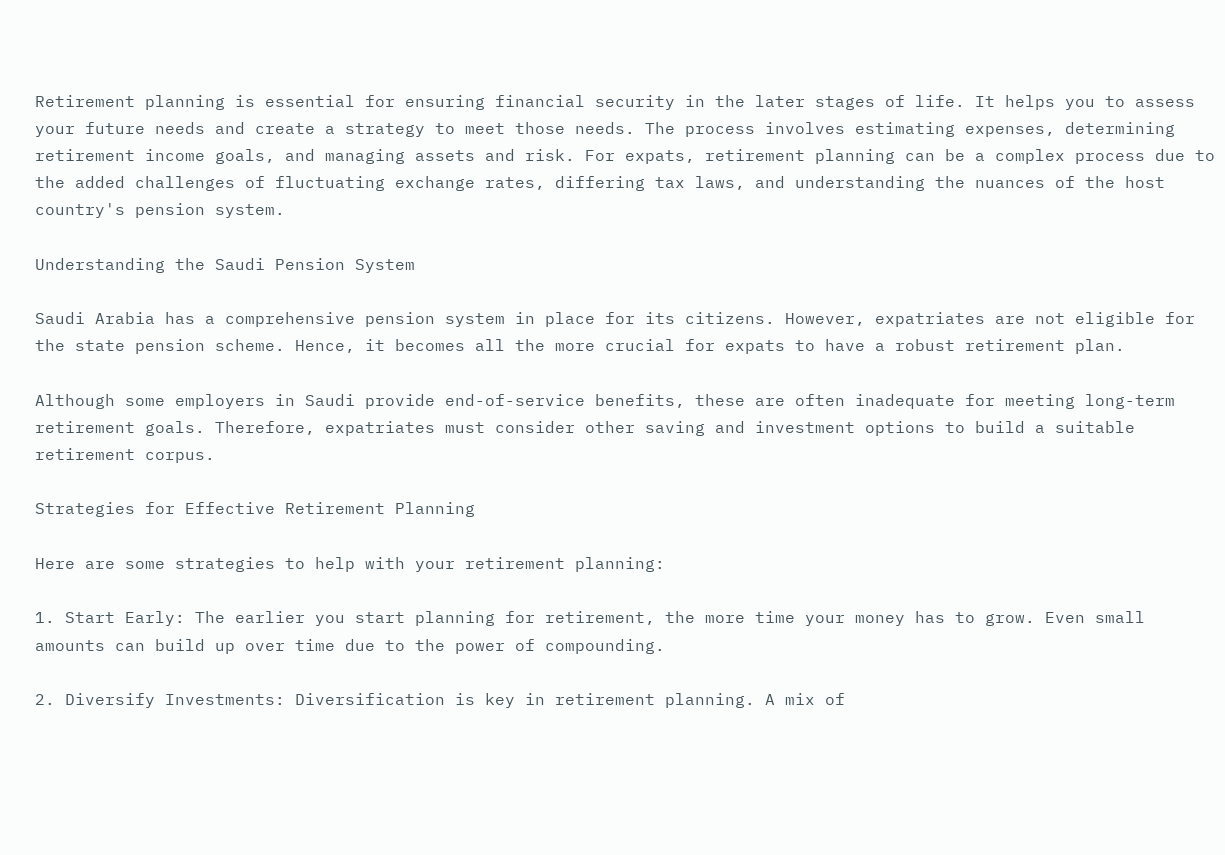Retirement planning is essential for ensuring financial security in the later stages of life. It helps you to assess your future needs and create a strategy to meet those needs. The process involves estimating expenses, determining retirement income goals, and managing assets and risk. For expats, retirement planning can be a complex process due to the added challenges of fluctuating exchange rates, differing tax laws, and understanding the nuances of the host country's pension system.

Understanding the Saudi Pension System

Saudi Arabia has a comprehensive pension system in place for its citizens. However, expatriates are not eligible for the state pension scheme. Hence, it becomes all the more crucial for expats to have a robust retirement plan.

Although some employers in Saudi provide end-of-service benefits, these are often inadequate for meeting long-term retirement goals. Therefore, expatriates must consider other saving and investment options to build a suitable retirement corpus.

Strategies for Effective Retirement Planning

Here are some strategies to help with your retirement planning:

1. Start Early: The earlier you start planning for retirement, the more time your money has to grow. Even small amounts can build up over time due to the power of compounding.

2. Diversify Investments: Diversification is key in retirement planning. A mix of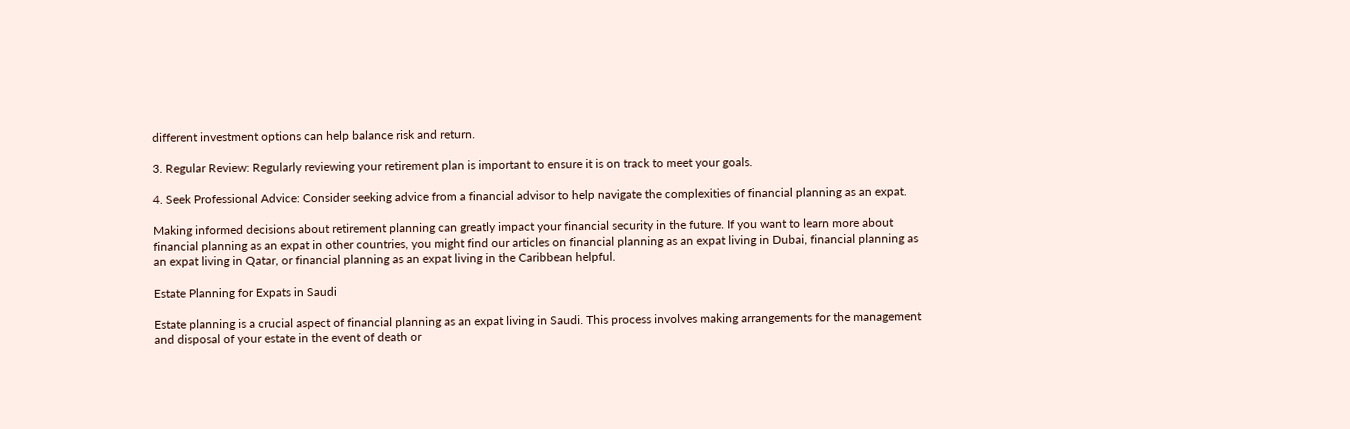different investment options can help balance risk and return.

3. Regular Review: Regularly reviewing your retirement plan is important to ensure it is on track to meet your goals.

4. Seek Professional Advice: Consider seeking advice from a financial advisor to help navigate the complexities of financial planning as an expat.

Making informed decisions about retirement planning can greatly impact your financial security in the future. If you want to learn more about financial planning as an expat in other countries, you might find our articles on financial planning as an expat living in Dubai, financial planning as an expat living in Qatar, or financial planning as an expat living in the Caribbean helpful.

Estate Planning for Expats in Saudi

Estate planning is a crucial aspect of financial planning as an expat living in Saudi. This process involves making arrangements for the management and disposal of your estate in the event of death or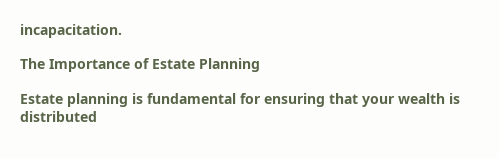incapacitation.

The Importance of Estate Planning

Estate planning is fundamental for ensuring that your wealth is distributed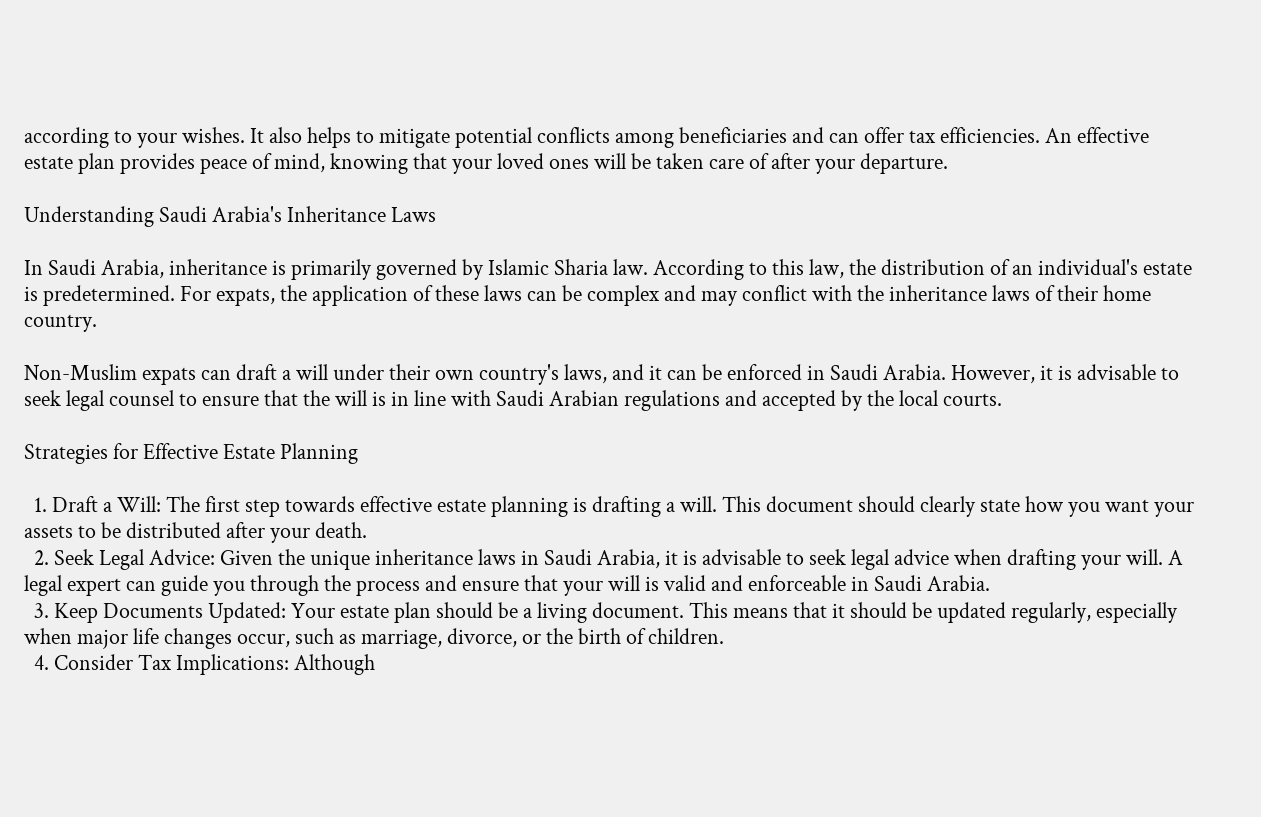according to your wishes. It also helps to mitigate potential conflicts among beneficiaries and can offer tax efficiencies. An effective estate plan provides peace of mind, knowing that your loved ones will be taken care of after your departure.

Understanding Saudi Arabia's Inheritance Laws

In Saudi Arabia, inheritance is primarily governed by Islamic Sharia law. According to this law, the distribution of an individual's estate is predetermined. For expats, the application of these laws can be complex and may conflict with the inheritance laws of their home country.

Non-Muslim expats can draft a will under their own country's laws, and it can be enforced in Saudi Arabia. However, it is advisable to seek legal counsel to ensure that the will is in line with Saudi Arabian regulations and accepted by the local courts.

Strategies for Effective Estate Planning

  1. Draft a Will: The first step towards effective estate planning is drafting a will. This document should clearly state how you want your assets to be distributed after your death.
  2. Seek Legal Advice: Given the unique inheritance laws in Saudi Arabia, it is advisable to seek legal advice when drafting your will. A legal expert can guide you through the process and ensure that your will is valid and enforceable in Saudi Arabia.
  3. Keep Documents Updated: Your estate plan should be a living document. This means that it should be updated regularly, especially when major life changes occur, such as marriage, divorce, or the birth of children.
  4. Consider Tax Implications: Although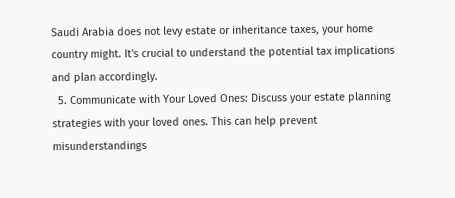Saudi Arabia does not levy estate or inheritance taxes, your home country might. It's crucial to understand the potential tax implications and plan accordingly.
  5. Communicate with Your Loved Ones: Discuss your estate planning strategies with your loved ones. This can help prevent misunderstandings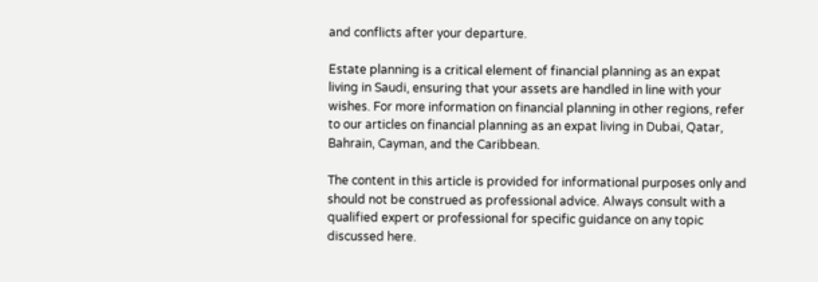and conflicts after your departure.

Estate planning is a critical element of financial planning as an expat living in Saudi, ensuring that your assets are handled in line with your wishes. For more information on financial planning in other regions, refer to our articles on financial planning as an expat living in Dubai, Qatar, Bahrain, Cayman, and the Caribbean.

The content in this article is provided for informational purposes only and should not be construed as professional advice. Always consult with a qualified expert or professional for specific guidance on any topic discussed here.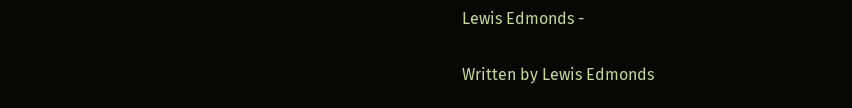Lewis Edmonds -

Written by Lewis Edmonds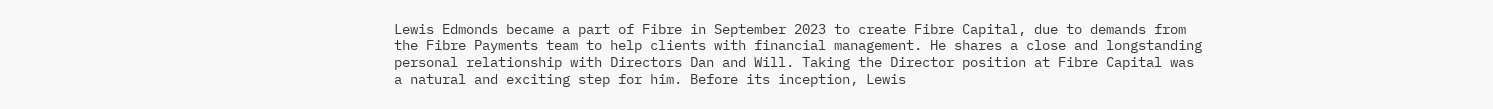Lewis Edmonds became a part of Fibre in September 2023 to create Fibre Capital, due to demands from the Fibre Payments team to help clients with financial management. He shares a close and longstanding personal relationship with Directors Dan and Will. Taking the Director position at Fibre Capital was a natural and exciting step for him. Before its inception, Lewis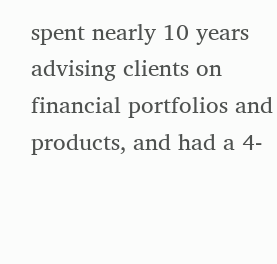spent nearly 10 years advising clients on financial portfolios and products, and had a 4-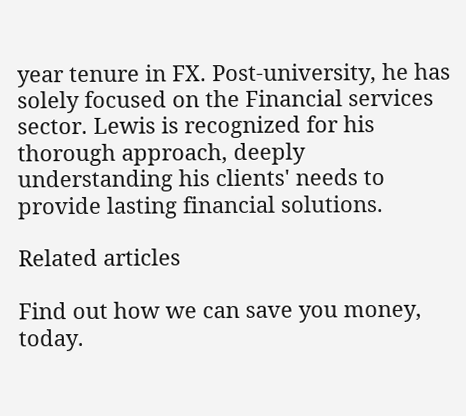year tenure in FX. Post-university, he has solely focused on the Financial services sector. Lewis is recognized for his thorough approach, deeply understanding his clients' needs to provide lasting financial solutions.

Related articles

Find out how we can save you money, today.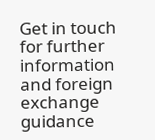Get in touch for further information and foreign exchange guidance